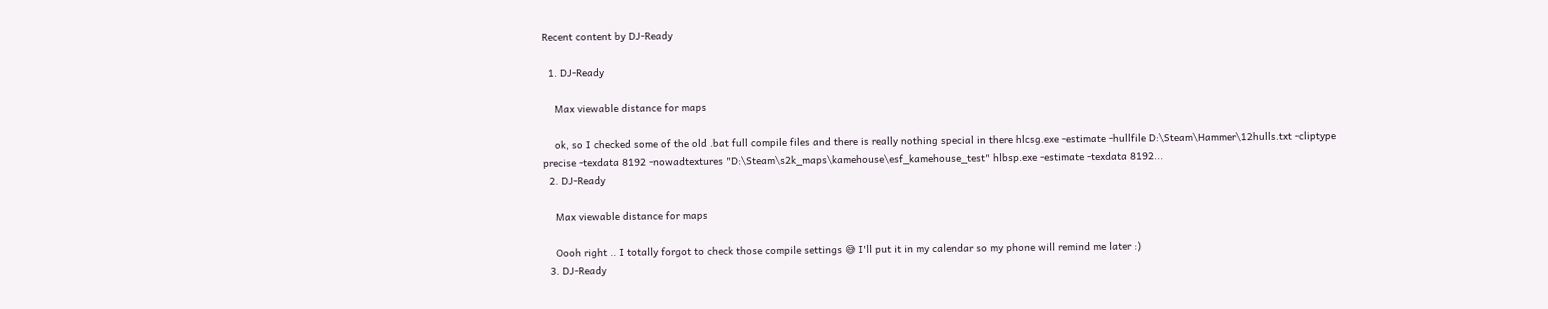Recent content by DJ-Ready

  1. DJ-Ready

    Max viewable distance for maps

    ok, so I checked some of the old .bat full compile files and there is really nothing special in there hlcsg.exe -estimate -hullfile D:\Steam\Hammer\12hulls.txt -cliptype precise -texdata 8192 -nowadtextures "D:\Steam\s2k_maps\kamehouse\esf_kamehouse_test" hlbsp.exe -estimate -texdata 8192...
  2. DJ-Ready

    Max viewable distance for maps

    Oooh right .. I totally forgot to check those compile settings 😅 I'll put it in my calendar so my phone will remind me later :)
  3. DJ-Ready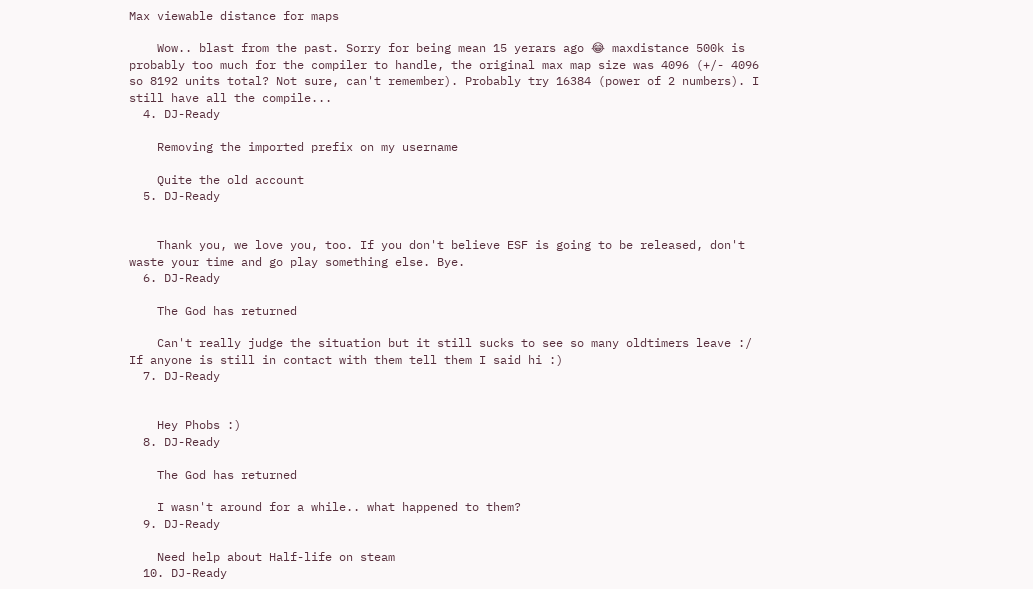Max viewable distance for maps

    Wow.. blast from the past. Sorry for being mean 15 yerars ago 😂 maxdistance 500k is probably too much for the compiler to handle, the original max map size was 4096 (+/- 4096 so 8192 units total? Not sure, can't remember). Probably try 16384 (power of 2 numbers). I still have all the compile...
  4. DJ-Ready

    Removing the imported prefix on my username

    Quite the old account
  5. DJ-Ready


    Thank you, we love you, too. If you don't believe ESF is going to be released, don't waste your time and go play something else. Bye.
  6. DJ-Ready

    The God has returned

    Can't really judge the situation but it still sucks to see so many oldtimers leave :/ If anyone is still in contact with them tell them I said hi :)
  7. DJ-Ready


    Hey Phobs :)
  8. DJ-Ready

    The God has returned

    I wasn't around for a while.. what happened to them?
  9. DJ-Ready

    Need help about Half-life on steam
  10. DJ-Ready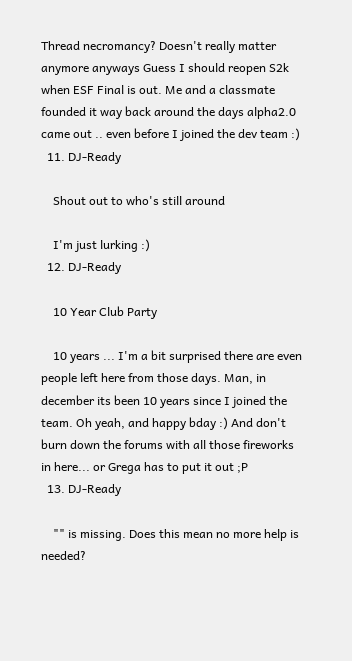Thread necromancy? Doesn't really matter anymore anyways Guess I should reopen S2k when ESF Final is out. Me and a classmate founded it way back around the days alpha2.0 came out .. even before I joined the dev team :)
  11. DJ-Ready

    Shout out to who's still around

    I'm just lurking :)
  12. DJ-Ready

    10 Year Club Party

    10 years ... I'm a bit surprised there are even people left here from those days. Man, in december its been 10 years since I joined the team. Oh yeah, and happy bday :) And don't burn down the forums with all those fireworks in here... or Grega has to put it out ;P
  13. DJ-Ready

    "" is missing. Does this mean no more help is needed?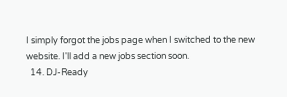I simply forgot the jobs page when I switched to the new website. I'll add a new jobs section soon.
  14. DJ-Ready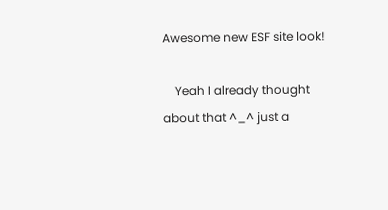Awesome new ESF site look!

    Yeah I already thought about that ^_^ just a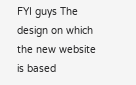FYI guys The design on which the new website is based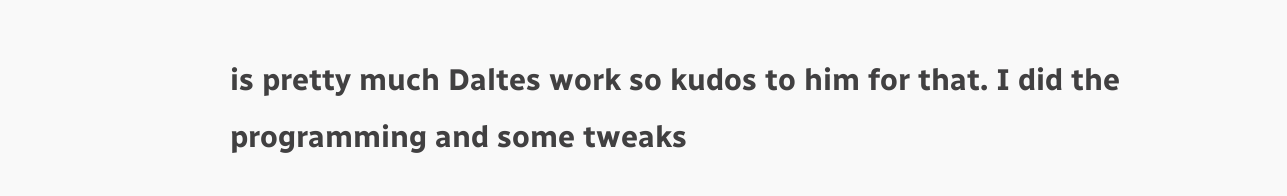is pretty much Daltes work so kudos to him for that. I did the programming and some tweaks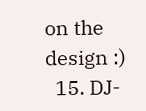on the design :)
  15. DJ-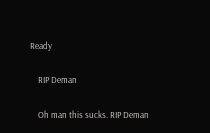Ready

    RIP Deman

    Oh man this sucks. RIP Deman